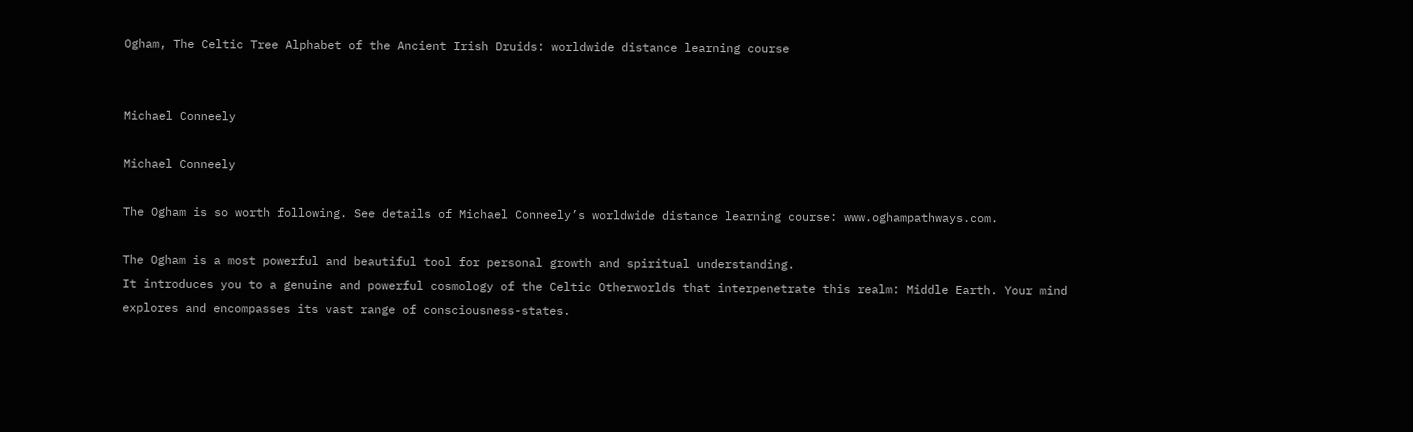Ogham, The Celtic Tree Alphabet of the Ancient Irish Druids: worldwide distance learning course


Michael Conneely

Michael Conneely

The Ogham is so worth following. See details of Michael Conneely’s worldwide distance learning course: www.oghampathways.com.

The Ogham is a most powerful and beautiful tool for personal growth and spiritual understanding.
It introduces you to a genuine and powerful cosmology of the Celtic Otherworlds that interpenetrate this realm: Middle Earth. Your mind explores and encompasses its vast range of consciousness-states.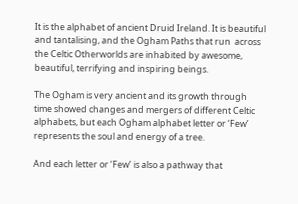It is the alphabet of ancient Druid Ireland. It is beautiful and tantalising, and the Ogham Paths that run  across the Celtic Otherworlds are inhabited by awesome, beautiful, terrifying and inspiring beings.

The Ogham is very ancient and its growth through time showed changes and mergers of different Celtic alphabets, but each Ogham alphabet letter or ‘Few’ represents the soul and energy of a tree.

And each letter or ‘Few’ is also a pathway that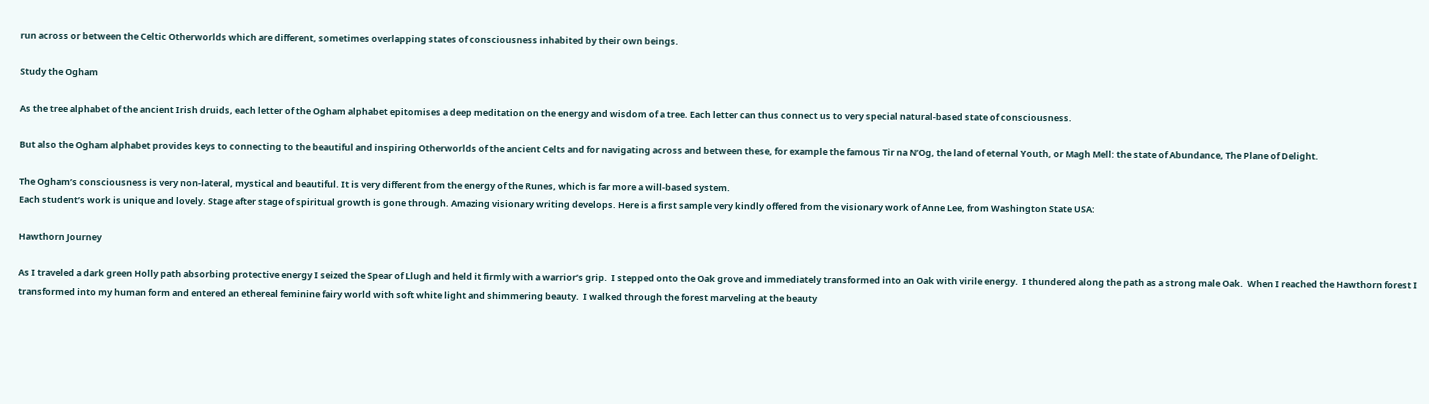run across or between the Celtic Otherworlds which are different, sometimes overlapping states of consciousness inhabited by their own beings.

Study the Ogham

As the tree alphabet of the ancient Irish druids, each letter of the Ogham alphabet epitomises a deep meditation on the energy and wisdom of a tree. Each letter can thus connect us to very special natural-based state of consciousness.

But also the Ogham alphabet provides keys to connecting to the beautiful and inspiring Otherworlds of the ancient Celts and for navigating across and between these, for example the famous Tir na N’Og, the land of eternal Youth, or Magh Mell: the state of Abundance, The Plane of Delight.

The Ogham’s consciousness is very non-lateral, mystical and beautiful. It is very different from the energy of the Runes, which is far more a will-based system.
Each student’s work is unique and lovely. Stage after stage of spiritual growth is gone through. Amazing visionary writing develops. Here is a first sample very kindly offered from the visionary work of Anne Lee, from Washington State USA:

Hawthorn Journey

As I traveled a dark green Holly path absorbing protective energy I seized the Spear of Llugh and held it firmly with a warrior’s grip.  I stepped onto the Oak grove and immediately transformed into an Oak with virile energy.  I thundered along the path as a strong male Oak.  When I reached the Hawthorn forest I transformed into my human form and entered an ethereal feminine fairy world with soft white light and shimmering beauty.  I walked through the forest marveling at the beauty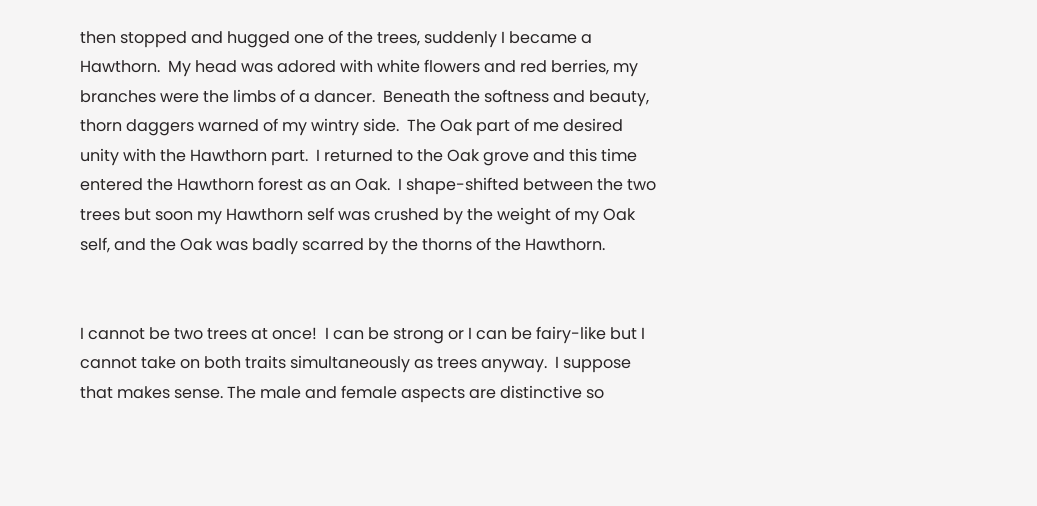then stopped and hugged one of the trees, suddenly I became a Hawthorn.  My head was adored with white flowers and red berries, my branches were the limbs of a dancer.  Beneath the softness and beauty, thorn daggers warned of my wintry side.  The Oak part of me desired unity with the Hawthorn part.  I returned to the Oak grove and this time entered the Hawthorn forest as an Oak.  I shape-shifted between the two trees but soon my Hawthorn self was crushed by the weight of my Oak self, and the Oak was badly scarred by the thorns of the Hawthorn.


I cannot be two trees at once!  I can be strong or I can be fairy-like but I cannot take on both traits simultaneously as trees anyway.  I suppose that makes sense. The male and female aspects are distinctive so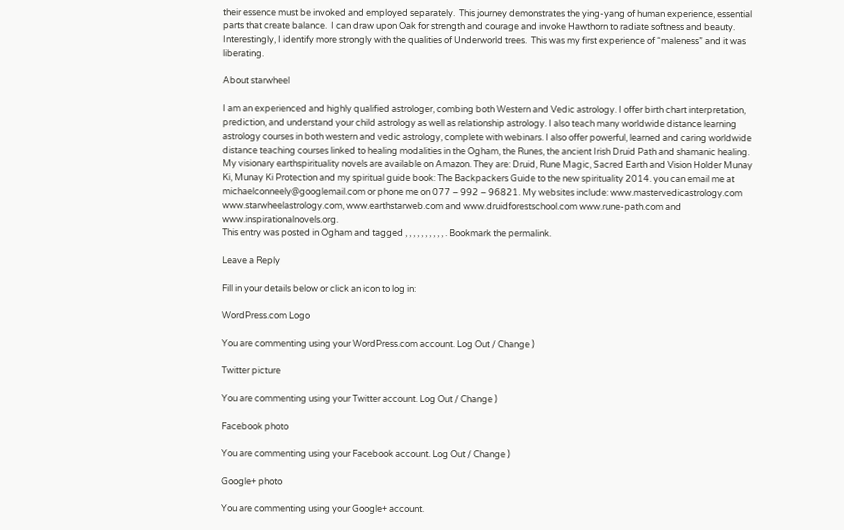their essence must be invoked and employed separately.  This journey demonstrates the ying-yang of human experience, essential parts that create balance.  I can draw upon Oak for strength and courage and invoke Hawthorn to radiate softness and beauty.  Interestingly, I identify more strongly with the qualities of Underworld trees.  This was my first experience of “maleness” and it was liberating.

About starwheel

I am an experienced and highly qualified astrologer, combing both Western and Vedic astrology. I offer birth chart interpretation, prediction, and understand your child astrology as well as relationship astrology. I also teach many worldwide distance learning astrology courses in both western and vedic astrology, complete with webinars. I also offer powerful, learned and caring worldwide distance teaching courses linked to healing modalities in the Ogham, the Runes, the ancient Irish Druid Path and shamanic healing. My visionary earthspirituality novels are available on Amazon. They are: Druid, Rune Magic, Sacred Earth and Vision Holder Munay Ki, Munay Ki Protection and my spiritual guide book: The Backpackers Guide to the new spirituality 2014. you can email me at michaelconneely@googlemail.com or phone me on 077 – 992 – 96821. My websites include: www.mastervedicastrology.com www.starwheelastrology.com, www.earthstarweb.com and www.druidforestschool.com www.rune-path.com and www.inspirationalnovels.org.
This entry was posted in Ogham and tagged , , , , , , , , , , . Bookmark the permalink.

Leave a Reply

Fill in your details below or click an icon to log in:

WordPress.com Logo

You are commenting using your WordPress.com account. Log Out / Change )

Twitter picture

You are commenting using your Twitter account. Log Out / Change )

Facebook photo

You are commenting using your Facebook account. Log Out / Change )

Google+ photo

You are commenting using your Google+ account.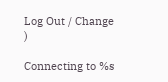Log Out / Change )

Connecting to %s